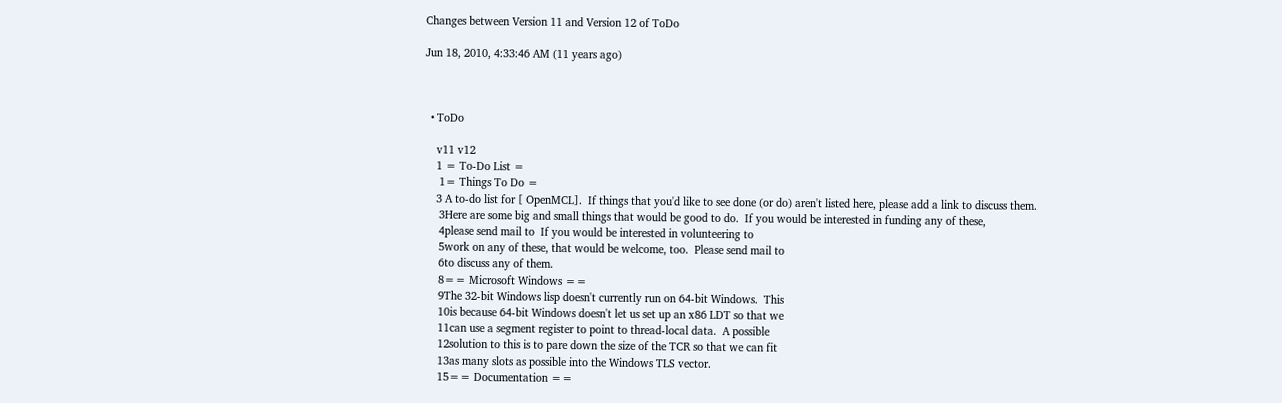Changes between Version 11 and Version 12 of ToDo

Jun 18, 2010, 4:33:46 AM (11 years ago)



  • ToDo

    v11 v12
    1 = To-Do List =
     1= Things To Do =
    3 A to-do list for [ OpenMCL].  If things that you'd like to see done (or do) aren't listed here, please add a link to discuss them.
     3Here are some big and small things that would be good to do.  If you would be interested in funding any of these,
     4please send mail to  If you would be interested in volunteering to
     5work on any of these, that would be welcome, too.  Please send mail to
     6to discuss any of them.
     8== Microsoft Windows ==
     9The 32-bit Windows lisp doesn't currently run on 64-bit Windows.  This
     10is because 64-bit Windows doesn't let us set up an x86 LDT so that we
     11can use a segment register to point to thread-local data.  A possible
     12solution to this is to pare down the size of the TCR so that we can fit
     13as many slots as possible into the Windows TLS vector.
     15== Documentation ==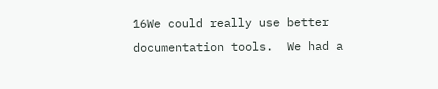16We could really use better documentation tools.  We had a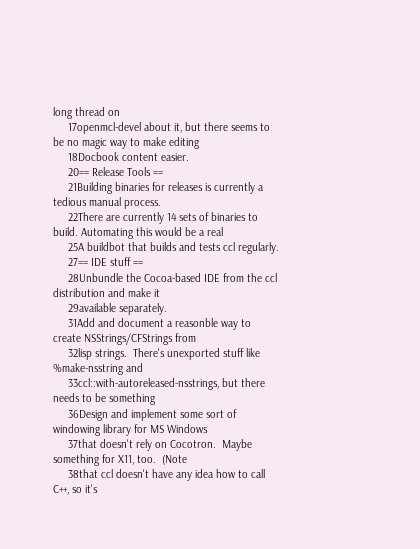long thread on
     17openmcl-devel about it, but there seems to be no magic way to make editing
     18Docbook content easier.
     20== Release Tools ==
     21Building binaries for releases is currently a tedious manual process.
     22There are currently 14 sets of binaries to build. Automating this would be a real
     25A buildbot that builds and tests ccl regularly.
     27== IDE stuff ==
     28Unbundle the Cocoa-based IDE from the ccl distribution and make it
     29available separately.
     31Add and document a reasonble way to create NSStrings/CFStrings from
     32lisp strings.  There's unexported stuff like %make-nsstring and
     33ccl::with-autoreleased-nsstrings, but there needs to be something
     36Design and implement some sort of windowing library for MS Windows
     37that doesn't rely on Cocotron.  Maybe something for X11, too.  (Note
     38that ccl doesn't have any idea how to call C++, so it's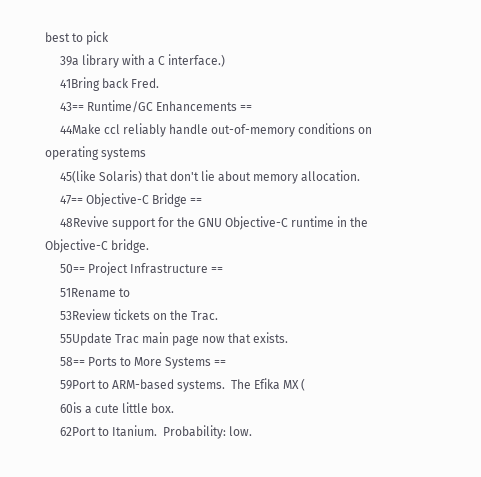best to pick
     39a library with a C interface.)
     41Bring back Fred.
     43== Runtime/GC Enhancements ==
     44Make ccl reliably handle out-of-memory conditions on operating systems
     45(like Solaris) that don't lie about memory allocation.
     47== Objective-C Bridge ==
     48Revive support for the GNU Objective-C runtime in the Objective-C bridge.
     50== Project Infrastructure ==
     51Rename to
     53Review tickets on the Trac.
     55Update Trac main page now that exists.
     58== Ports to More Systems ==
     59Port to ARM-based systems.  The Efika MX (
     60is a cute little box.
     62Port to Itanium.  Probability: low.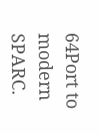64Port to modern SPARC.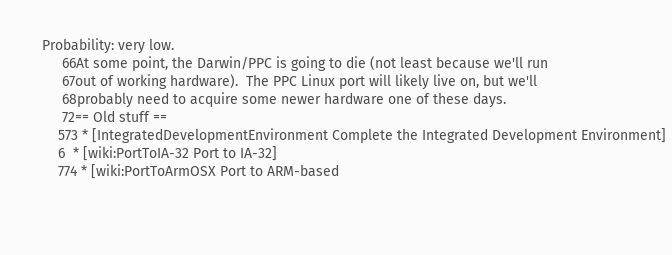Probability: very low.
     66At some point, the Darwin/PPC is going to die (not least because we'll run
     67out of working hardware).  The PPC Linux port will likely live on, but we'll
     68probably need to acquire some newer hardware one of these days.
     72== Old stuff ==
    573 * [IntegratedDevelopmentEnvironment Complete the Integrated Development Environment]
    6  * [wiki:PortToIA-32 Port to IA-32]
    774 * [wiki:PortToArmOSX Port to ARM-based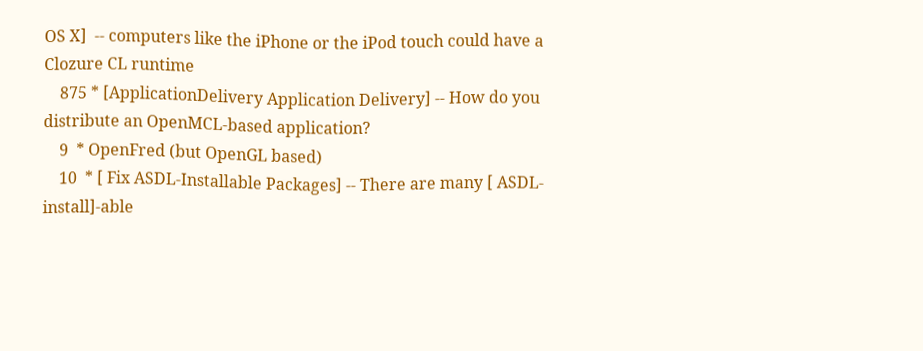OS X]  -- computers like the iPhone or the iPod touch could have a Clozure CL runtime
    875 * [ApplicationDelivery Application Delivery] -- How do you distribute an OpenMCL-based application?
    9  * OpenFred (but OpenGL based)
    10  * [ Fix ASDL-Installable Packages] -- There are many [ ASDL-install]-able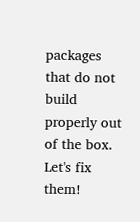packages that do not build properly out of the box.  Let's fix them!